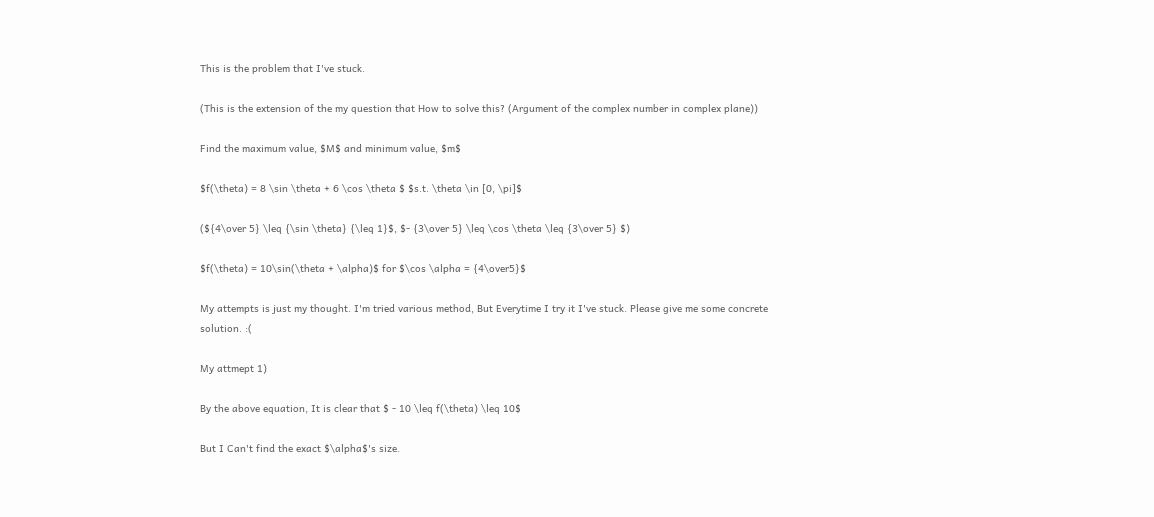This is the problem that I've stuck.

(This is the extension of the my question that How to solve this? (Argument of the complex number in complex plane))

Find the maximum value, $M$ and minimum value, $m$

$f(\theta) = 8 \sin \theta + 6 \cos \theta $ $s.t. \theta \in [0, \pi]$

(${4\over 5} \leq {\sin \theta} {\leq 1}$, $- {3\over 5} \leq \cos \theta \leq {3\over 5} $)

$f(\theta) = 10\sin(\theta + \alpha)$ for $\cos \alpha = {4\over5}$

My attempts is just my thought. I'm tried various method, But Everytime I try it I've stuck. Please give me some concrete solution. :(

My attmept 1)

By the above equation, It is clear that $ - 10 \leq f(\theta) \leq 10$

But I Can't find the exact $\alpha$'s size.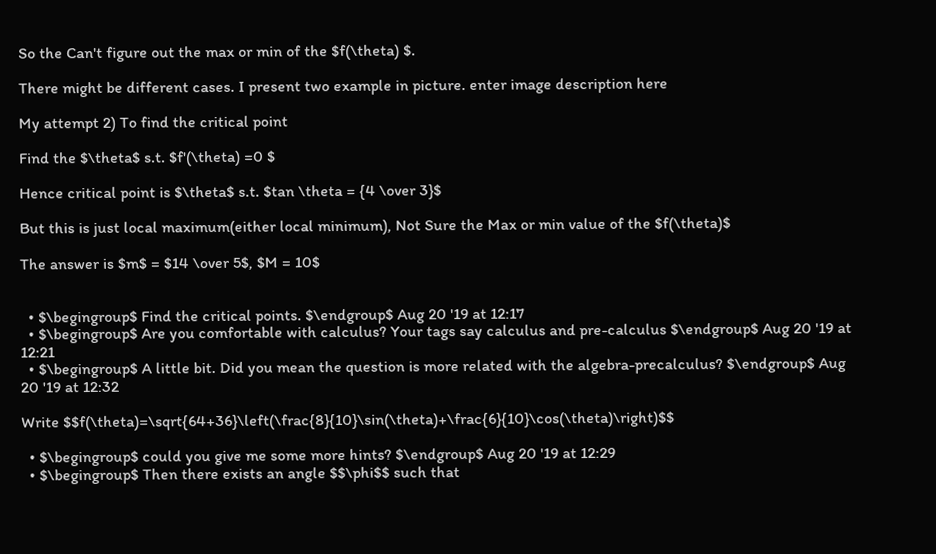So the Can't figure out the max or min of the $f(\theta) $.

There might be different cases. I present two example in picture. enter image description here

My attempt 2) To find the critical point

Find the $\theta$ s.t. $f'(\theta) =0 $

Hence critical point is $\theta$ s.t. $tan \theta = {4 \over 3}$

But this is just local maximum(either local minimum), Not Sure the Max or min value of the $f(\theta)$

The answer is $m$ = $14 \over 5$, $M = 10$


  • $\begingroup$ Find the critical points. $\endgroup$ Aug 20 '19 at 12:17
  • $\begingroup$ Are you comfortable with calculus? Your tags say calculus and pre-calculus $\endgroup$ Aug 20 '19 at 12:21
  • $\begingroup$ A little bit. Did you mean the question is more related with the algebra-precalculus? $\endgroup$ Aug 20 '19 at 12:32

Write $$f(\theta)=\sqrt{64+36}\left(\frac{8}{10}\sin(\theta)+\frac{6}{10}\cos(\theta)\right)$$

  • $\begingroup$ could you give me some more hints? $\endgroup$ Aug 20 '19 at 12:29
  • $\begingroup$ Then there exists an angle $$\phi$$ such that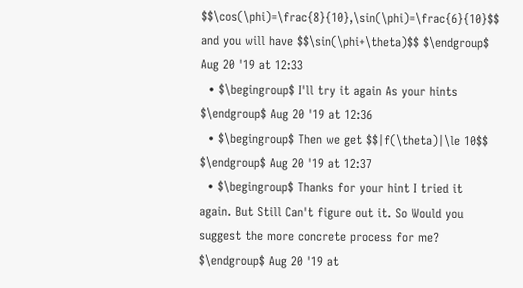$$\cos(\phi)=\frac{8}{10},\sin(\phi)=\frac{6}{10}$$ and you will have $$\sin(\phi+\theta)$$ $\endgroup$ Aug 20 '19 at 12:33
  • $\begingroup$ I'll try it again As your hints $\endgroup$ Aug 20 '19 at 12:36
  • $\begingroup$ Then we get $$|f(\theta)|\le 10$$ $\endgroup$ Aug 20 '19 at 12:37
  • $\begingroup$ Thanks for your hint I tried it again. But Still Can't figure out it. So Would you suggest the more concrete process for me? $\endgroup$ Aug 20 '19 at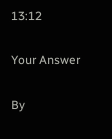13:12

Your Answer

By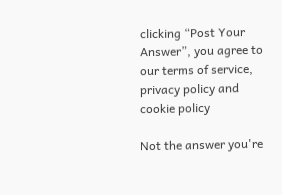clicking “Post Your Answer”, you agree to our terms of service, privacy policy and cookie policy

Not the answer you're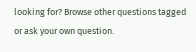looking for? Browse other questions tagged or ask your own question.